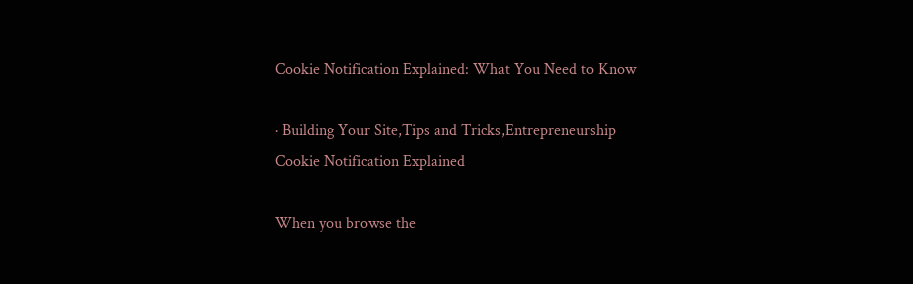Cookie Notification Explained: What You Need to Know

· Building Your Site,Tips and Tricks,Entrepreneurship
Cookie Notification Explained

When you browse the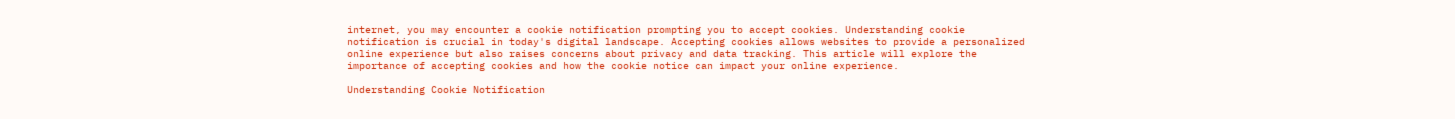internet, you may encounter a cookie notification prompting you to accept cookies. Understanding cookie notification is crucial in today's digital landscape. Accepting cookies allows websites to provide a personalized online experience but also raises concerns about privacy and data tracking. This article will explore the importance of accepting cookies and how the cookie notice can impact your online experience.

Understanding Cookie Notification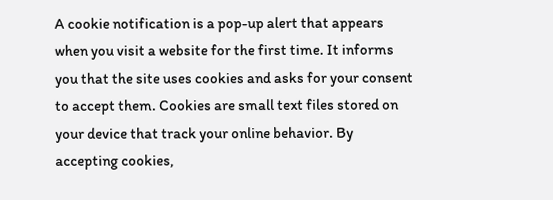A cookie notification is a pop-up alert that appears when you visit a website for the first time. It informs you that the site uses cookies and asks for your consent to accept them. Cookies are small text files stored on your device that track your online behavior. By accepting cookies,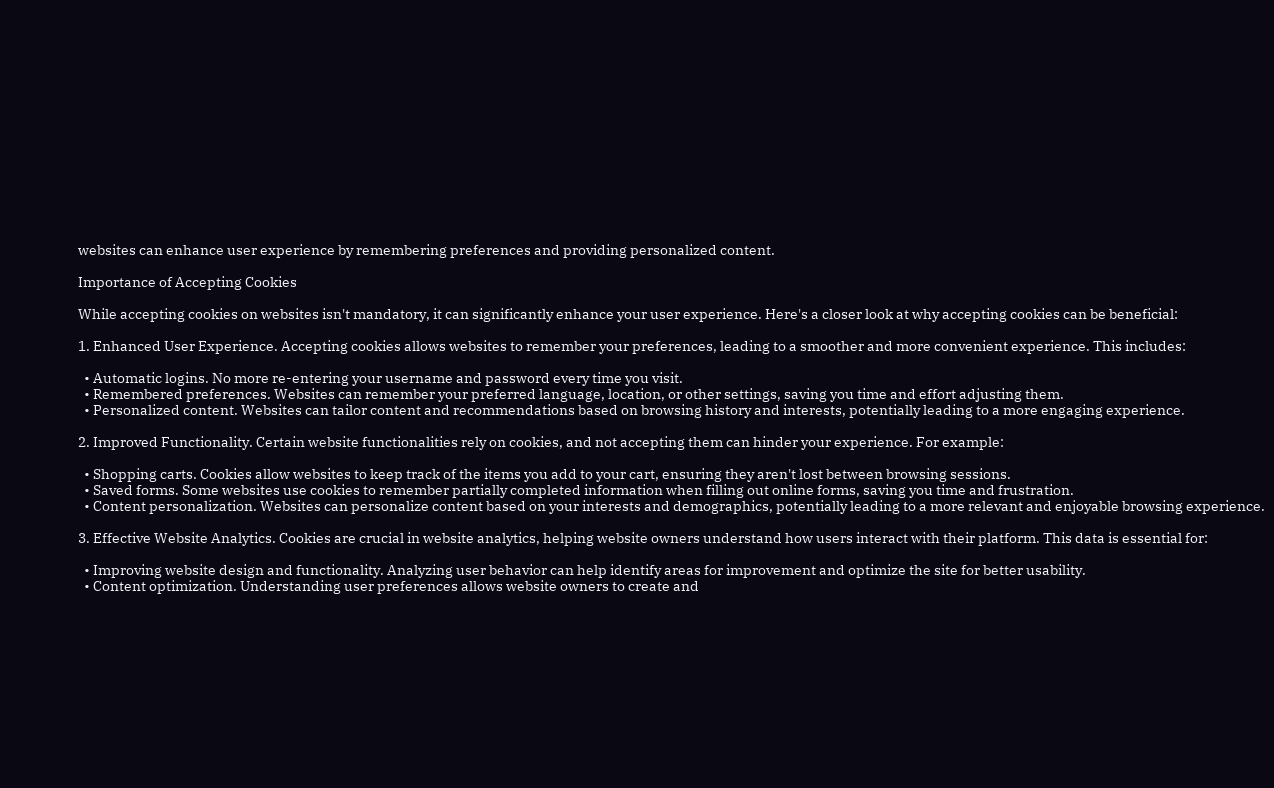websites can enhance user experience by remembering preferences and providing personalized content.

Importance of Accepting Cookies

While accepting cookies on websites isn't mandatory, it can significantly enhance your user experience. Here's a closer look at why accepting cookies can be beneficial:

1. Enhanced User Experience. Accepting cookies allows websites to remember your preferences, leading to a smoother and more convenient experience. This includes:

  • Automatic logins. No more re-entering your username and password every time you visit.
  • Remembered preferences. Websites can remember your preferred language, location, or other settings, saving you time and effort adjusting them.
  • Personalized content. Websites can tailor content and recommendations based on browsing history and interests, potentially leading to a more engaging experience.

2. Improved Functionality. Certain website functionalities rely on cookies, and not accepting them can hinder your experience. For example:

  • Shopping carts. Cookies allow websites to keep track of the items you add to your cart, ensuring they aren't lost between browsing sessions.
  • Saved forms. Some websites use cookies to remember partially completed information when filling out online forms, saving you time and frustration.
  • Content personalization. Websites can personalize content based on your interests and demographics, potentially leading to a more relevant and enjoyable browsing experience.

3. Effective Website Analytics. Cookies are crucial in website analytics, helping website owners understand how users interact with their platform. This data is essential for:

  • Improving website design and functionality. Analyzing user behavior can help identify areas for improvement and optimize the site for better usability.
  • Content optimization. Understanding user preferences allows website owners to create and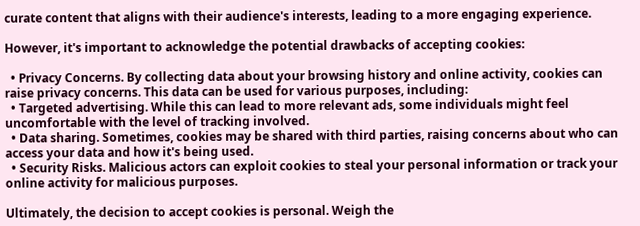curate content that aligns with their audience's interests, leading to a more engaging experience.

However, it's important to acknowledge the potential drawbacks of accepting cookies:

  • Privacy Concerns. By collecting data about your browsing history and online activity, cookies can raise privacy concerns. This data can be used for various purposes, including:
  • Targeted advertising. While this can lead to more relevant ads, some individuals might feel uncomfortable with the level of tracking involved.
  • Data sharing. Sometimes, cookies may be shared with third parties, raising concerns about who can access your data and how it's being used.
  • Security Risks. Malicious actors can exploit cookies to steal your personal information or track your online activity for malicious purposes.

Ultimately, the decision to accept cookies is personal. Weigh the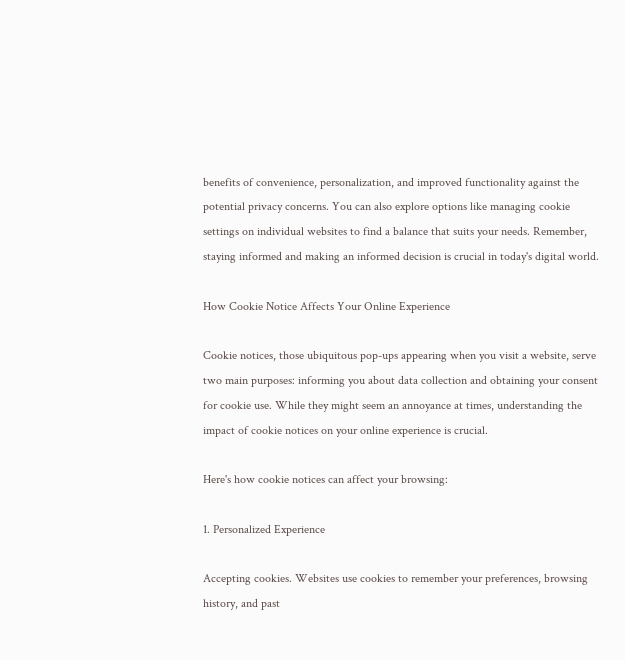benefits of convenience, personalization, and improved functionality against the potential privacy concerns. You can also explore options like managing cookie settings on individual websites to find a balance that suits your needs. Remember, staying informed and making an informed decision is crucial in today's digital world.

How Cookie Notice Affects Your Online Experience

Cookie notices, those ubiquitous pop-ups appearing when you visit a website, serve two main purposes: informing you about data collection and obtaining your consent for cookie use. While they might seem an annoyance at times, understanding the impact of cookie notices on your online experience is crucial.

Here's how cookie notices can affect your browsing:

1. Personalized Experience

Accepting cookies. Websites use cookies to remember your preferences, browsing history, and past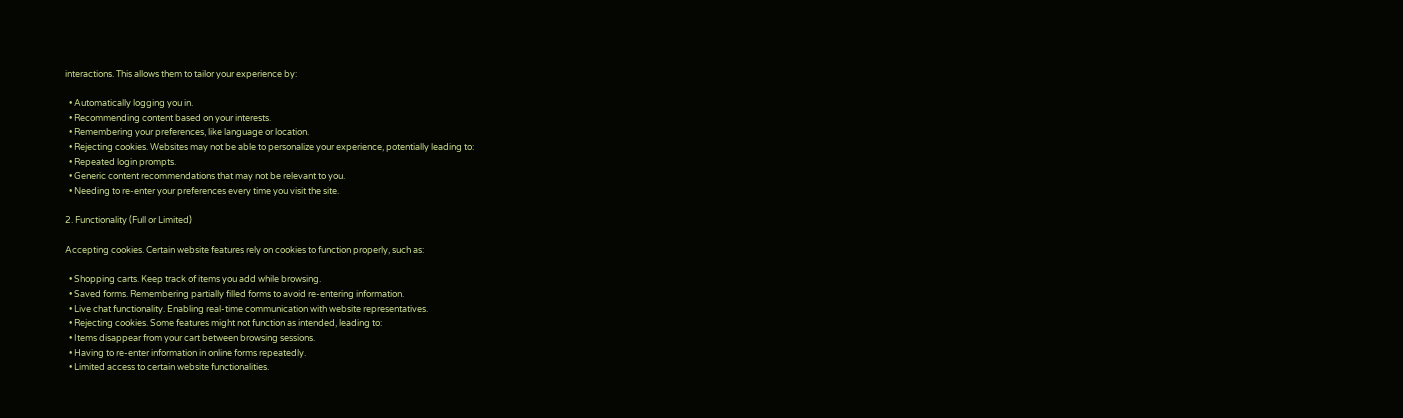interactions. This allows them to tailor your experience by:

  • Automatically logging you in.
  • Recommending content based on your interests.
  • Remembering your preferences, like language or location.
  • Rejecting cookies. Websites may not be able to personalize your experience, potentially leading to:
  • Repeated login prompts.
  • Generic content recommendations that may not be relevant to you.
  • Needing to re-enter your preferences every time you visit the site.

2. Functionality (Full or Limited)

Accepting cookies. Certain website features rely on cookies to function properly, such as:

  • Shopping carts. Keep track of items you add while browsing.
  • Saved forms. Remembering partially filled forms to avoid re-entering information.
  • Live chat functionality. Enabling real-time communication with website representatives.
  • Rejecting cookies. Some features might not function as intended, leading to:
  • Items disappear from your cart between browsing sessions.
  • Having to re-enter information in online forms repeatedly.
  • Limited access to certain website functionalities.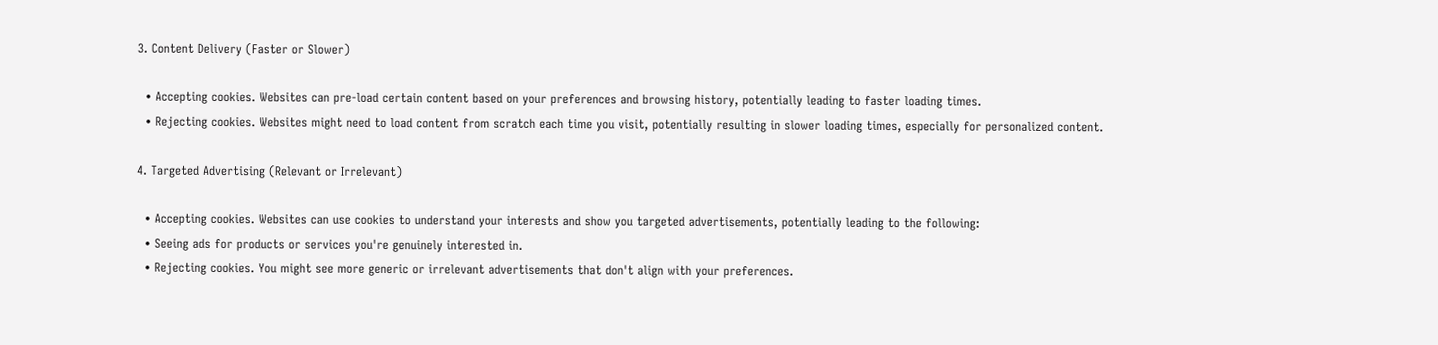3. Content Delivery (Faster or Slower)

  • Accepting cookies. Websites can pre-load certain content based on your preferences and browsing history, potentially leading to faster loading times.
  • Rejecting cookies. Websites might need to load content from scratch each time you visit, potentially resulting in slower loading times, especially for personalized content.

4. Targeted Advertising (Relevant or Irrelevant)

  • Accepting cookies. Websites can use cookies to understand your interests and show you targeted advertisements, potentially leading to the following:
  • Seeing ads for products or services you're genuinely interested in.
  • Rejecting cookies. You might see more generic or irrelevant advertisements that don't align with your preferences.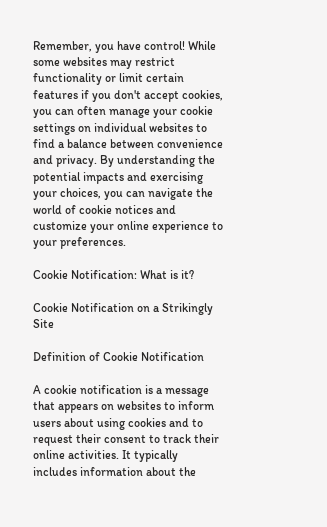Remember, you have control! While some websites may restrict functionality or limit certain features if you don't accept cookies, you can often manage your cookie settings on individual websites to find a balance between convenience and privacy. By understanding the potential impacts and exercising your choices, you can navigate the world of cookie notices and customize your online experience to your preferences.

Cookie Notification: What is it?

Cookie Notification on a Strikingly Site

Definition of Cookie Notification

A cookie notification is a message that appears on websites to inform users about using cookies and to request their consent to track their online activities. It typically includes information about the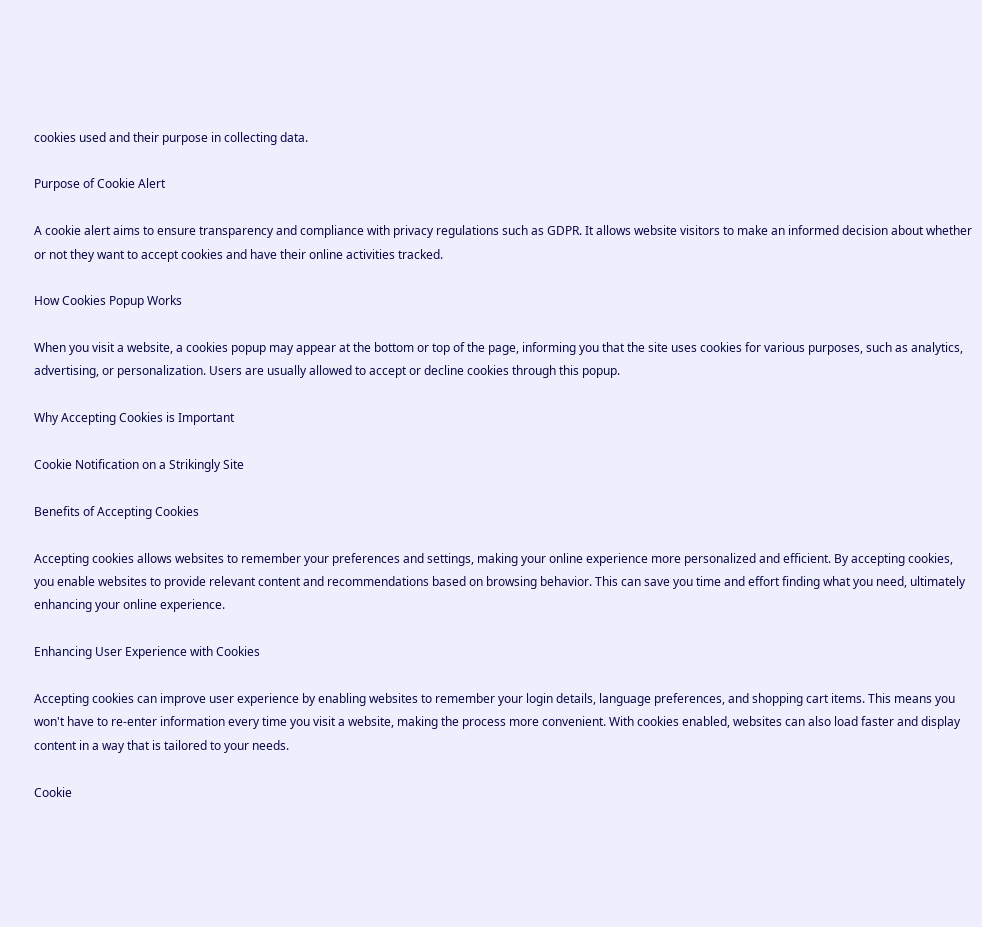cookies used and their purpose in collecting data.

Purpose of Cookie Alert

A cookie alert aims to ensure transparency and compliance with privacy regulations such as GDPR. It allows website visitors to make an informed decision about whether or not they want to accept cookies and have their online activities tracked.

How Cookies Popup Works

When you visit a website, a cookies popup may appear at the bottom or top of the page, informing you that the site uses cookies for various purposes, such as analytics, advertising, or personalization. Users are usually allowed to accept or decline cookies through this popup.

Why Accepting Cookies is Important

Cookie Notification on a Strikingly Site

Benefits of Accepting Cookies

Accepting cookies allows websites to remember your preferences and settings, making your online experience more personalized and efficient. By accepting cookies, you enable websites to provide relevant content and recommendations based on browsing behavior. This can save you time and effort finding what you need, ultimately enhancing your online experience.

Enhancing User Experience with Cookies

Accepting cookies can improve user experience by enabling websites to remember your login details, language preferences, and shopping cart items. This means you won't have to re-enter information every time you visit a website, making the process more convenient. With cookies enabled, websites can also load faster and display content in a way that is tailored to your needs.

Cookie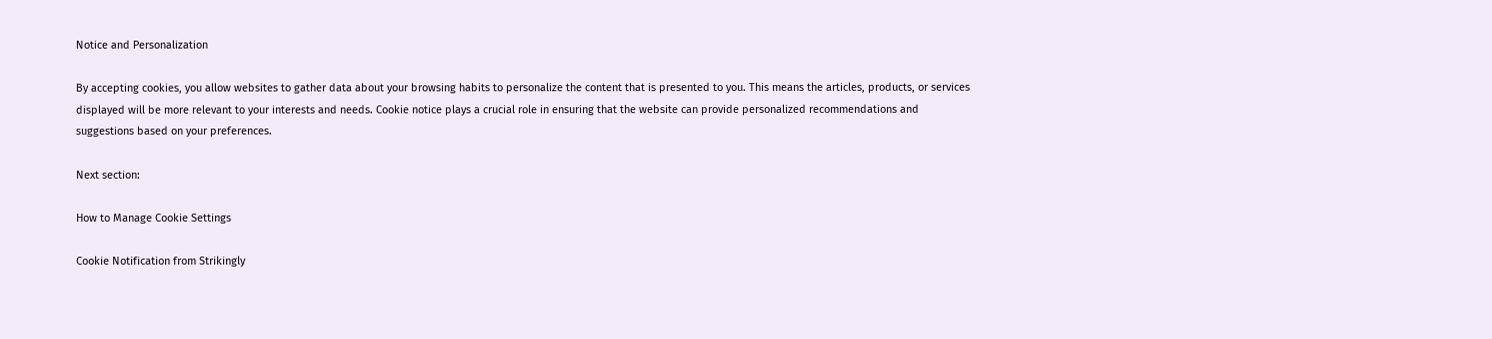Notice and Personalization

By accepting cookies, you allow websites to gather data about your browsing habits to personalize the content that is presented to you. This means the articles, products, or services displayed will be more relevant to your interests and needs. Cookie notice plays a crucial role in ensuring that the website can provide personalized recommendations and suggestions based on your preferences.

Next section:

How to Manage Cookie Settings

Cookie Notification from Strikingly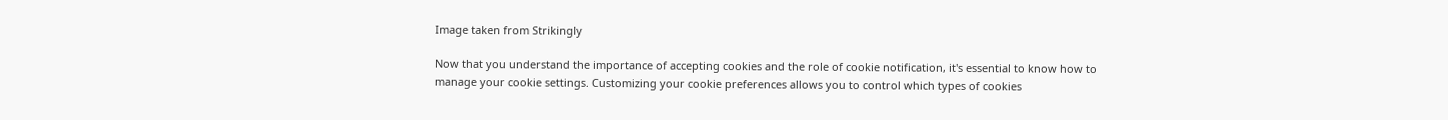Image taken from Strikingly

Now that you understand the importance of accepting cookies and the role of cookie notification, it's essential to know how to manage your cookie settings. Customizing your cookie preferences allows you to control which types of cookies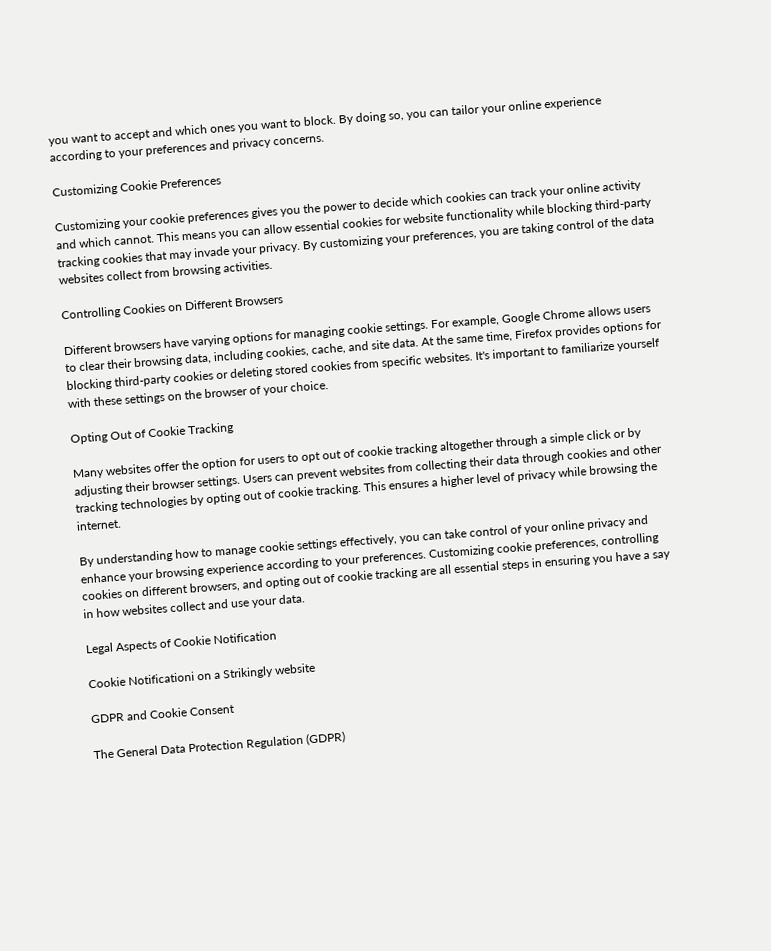you want to accept and which ones you want to block. By doing so, you can tailor your online experience according to your preferences and privacy concerns.

Customizing Cookie Preferences

Customizing your cookie preferences gives you the power to decide which cookies can track your online activity and which cannot. This means you can allow essential cookies for website functionality while blocking third-party tracking cookies that may invade your privacy. By customizing your preferences, you are taking control of the data websites collect from browsing activities.

Controlling Cookies on Different Browsers

Different browsers have varying options for managing cookie settings. For example, Google Chrome allows users to clear their browsing data, including cookies, cache, and site data. At the same time, Firefox provides options for blocking third-party cookies or deleting stored cookies from specific websites. It's important to familiarize yourself with these settings on the browser of your choice.

Opting Out of Cookie Tracking

Many websites offer the option for users to opt out of cookie tracking altogether through a simple click or by adjusting their browser settings. Users can prevent websites from collecting their data through cookies and other tracking technologies by opting out of cookie tracking. This ensures a higher level of privacy while browsing the internet.

By understanding how to manage cookie settings effectively, you can take control of your online privacy and enhance your browsing experience according to your preferences. Customizing cookie preferences, controlling cookies on different browsers, and opting out of cookie tracking are all essential steps in ensuring you have a say in how websites collect and use your data.

Legal Aspects of Cookie Notification

Cookie Notificationi on a Strikingly website

GDPR and Cookie Consent

The General Data Protection Regulation (GDPR)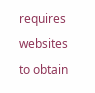requires websites to obtain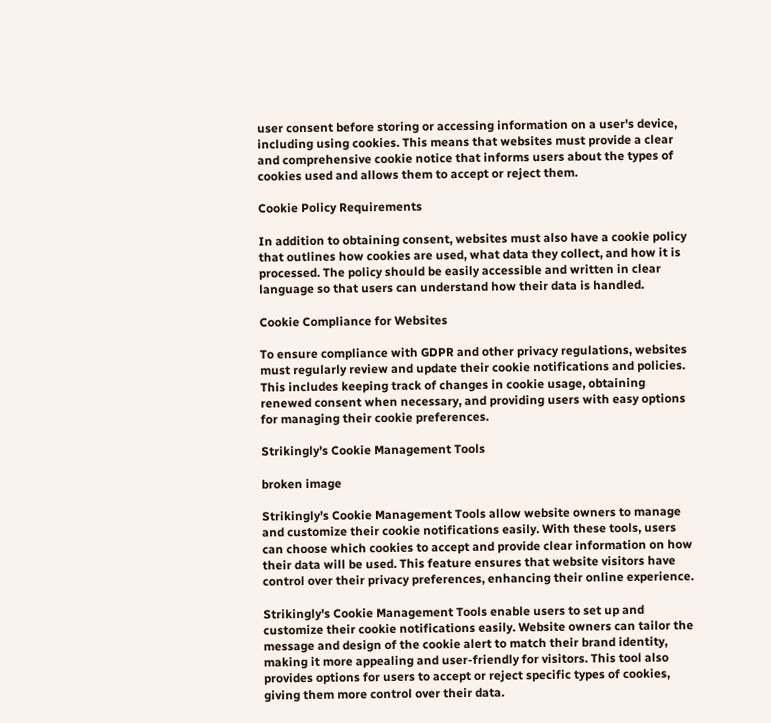user consent before storing or accessing information on a user's device, including using cookies. This means that websites must provide a clear and comprehensive cookie notice that informs users about the types of cookies used and allows them to accept or reject them.

Cookie Policy Requirements

In addition to obtaining consent, websites must also have a cookie policy that outlines how cookies are used, what data they collect, and how it is processed. The policy should be easily accessible and written in clear language so that users can understand how their data is handled.

Cookie Compliance for Websites

To ensure compliance with GDPR and other privacy regulations, websites must regularly review and update their cookie notifications and policies. This includes keeping track of changes in cookie usage, obtaining renewed consent when necessary, and providing users with easy options for managing their cookie preferences.

Strikingly's Cookie Management Tools

broken image

Strikingly's Cookie Management Tools allow website owners to manage and customize their cookie notifications easily. With these tools, users can choose which cookies to accept and provide clear information on how their data will be used. This feature ensures that website visitors have control over their privacy preferences, enhancing their online experience.

Strikingly's Cookie Management Tools enable users to set up and customize their cookie notifications easily. Website owners can tailor the message and design of the cookie alert to match their brand identity, making it more appealing and user-friendly for visitors. This tool also provides options for users to accept or reject specific types of cookies, giving them more control over their data.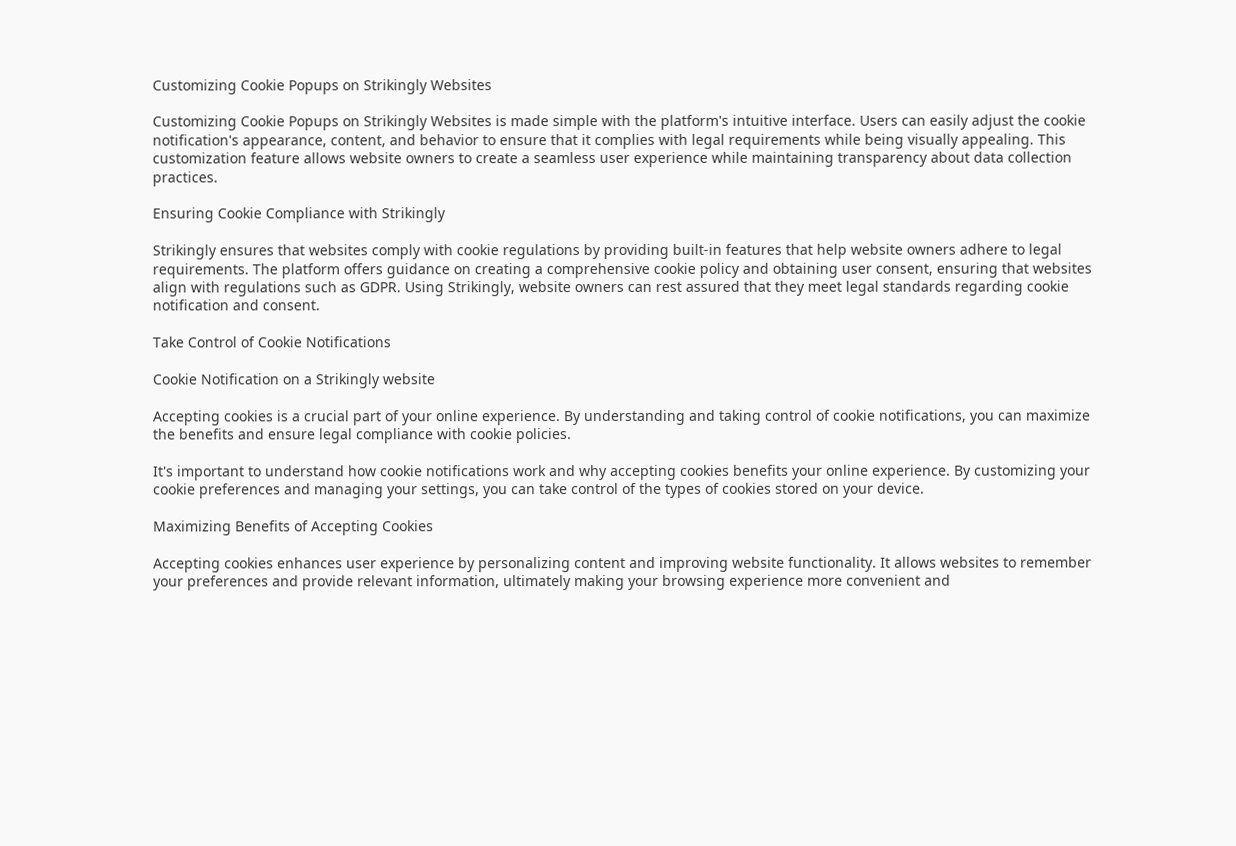Customizing Cookie Popups on Strikingly Websites

Customizing Cookie Popups on Strikingly Websites is made simple with the platform's intuitive interface. Users can easily adjust the cookie notification's appearance, content, and behavior to ensure that it complies with legal requirements while being visually appealing. This customization feature allows website owners to create a seamless user experience while maintaining transparency about data collection practices.

Ensuring Cookie Compliance with Strikingly

Strikingly ensures that websites comply with cookie regulations by providing built-in features that help website owners adhere to legal requirements. The platform offers guidance on creating a comprehensive cookie policy and obtaining user consent, ensuring that websites align with regulations such as GDPR. Using Strikingly, website owners can rest assured that they meet legal standards regarding cookie notification and consent.

Take Control of Cookie Notifications

Cookie Notification on a Strikingly website

Accepting cookies is a crucial part of your online experience. By understanding and taking control of cookie notifications, you can maximize the benefits and ensure legal compliance with cookie policies.

It's important to understand how cookie notifications work and why accepting cookies benefits your online experience. By customizing your cookie preferences and managing your settings, you can take control of the types of cookies stored on your device.

Maximizing Benefits of Accepting Cookies

Accepting cookies enhances user experience by personalizing content and improving website functionality. It allows websites to remember your preferences and provide relevant information, ultimately making your browsing experience more convenient and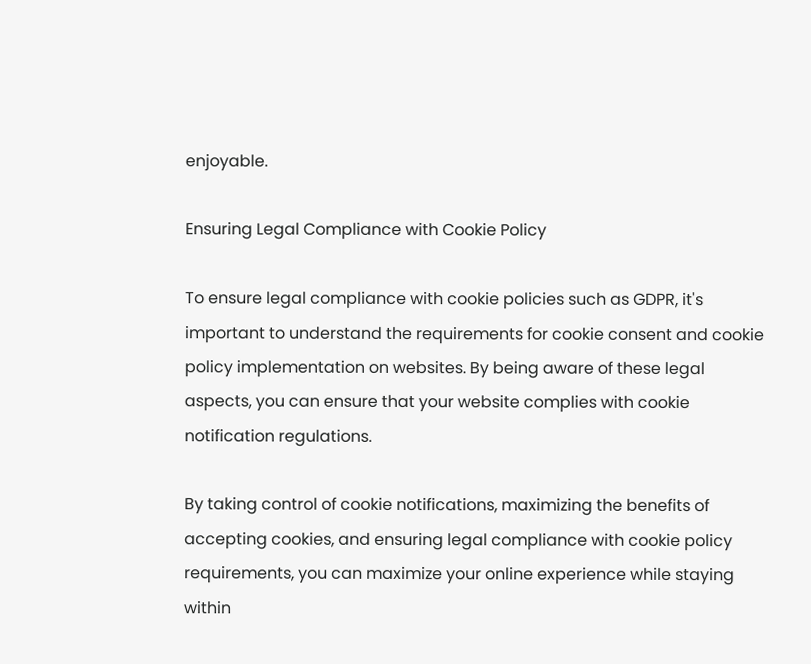enjoyable.

Ensuring Legal Compliance with Cookie Policy

To ensure legal compliance with cookie policies such as GDPR, it's important to understand the requirements for cookie consent and cookie policy implementation on websites. By being aware of these legal aspects, you can ensure that your website complies with cookie notification regulations.

By taking control of cookie notifications, maximizing the benefits of accepting cookies, and ensuring legal compliance with cookie policy requirements, you can maximize your online experience while staying within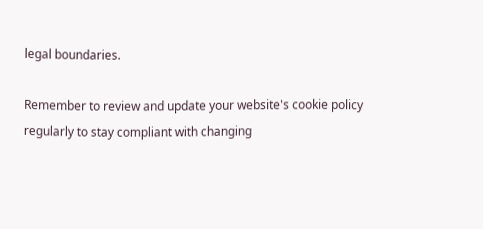legal boundaries.

Remember to review and update your website's cookie policy regularly to stay compliant with changing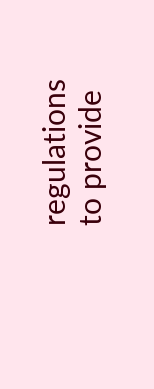regulations to provide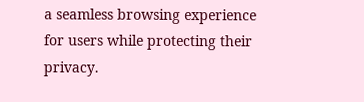a seamless browsing experience for users while protecting their privacy.